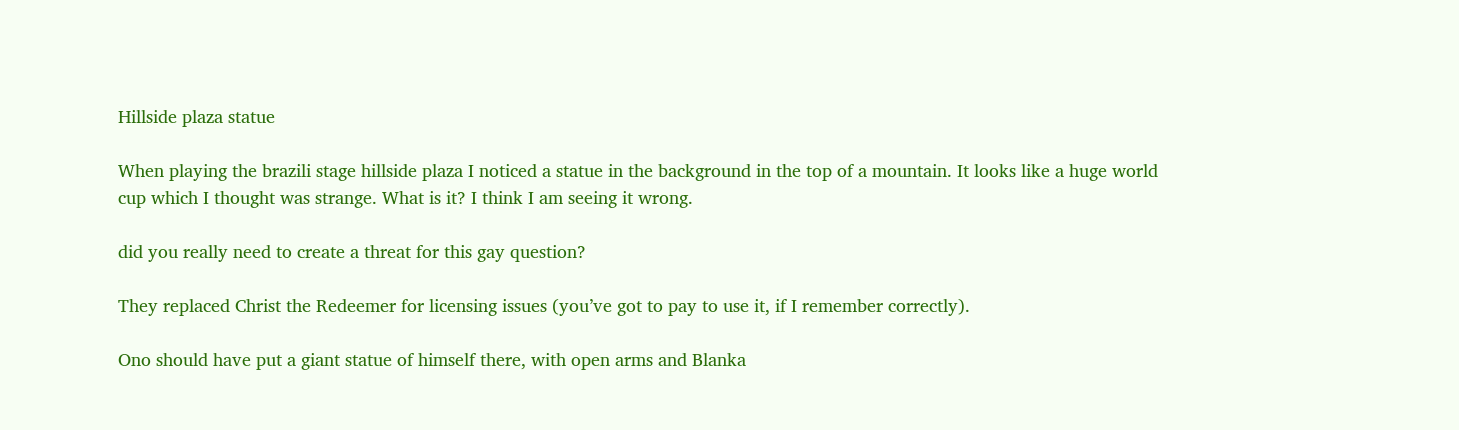Hillside plaza statue

When playing the brazili stage hillside plaza I noticed a statue in the background in the top of a mountain. It looks like a huge world cup which I thought was strange. What is it? I think I am seeing it wrong.

did you really need to create a threat for this gay question?

They replaced Christ the Redeemer for licensing issues (you’ve got to pay to use it, if I remember correctly).

Ono should have put a giant statue of himself there, with open arms and Blanka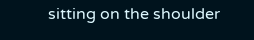sitting on the shoulder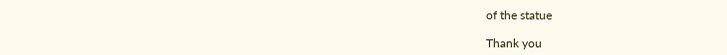of the statue

Thank you